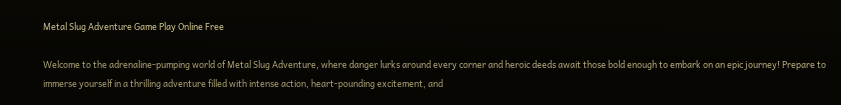Metal Slug Adventure Game Play Online Free

Welcome to the adrenaline-pumping world of Metal Slug Adventure, where danger lurks around every corner and heroic deeds await those bold enough to embark on an epic journey! Prepare to immerse yourself in a thrilling adventure filled with intense action, heart-pounding excitement, and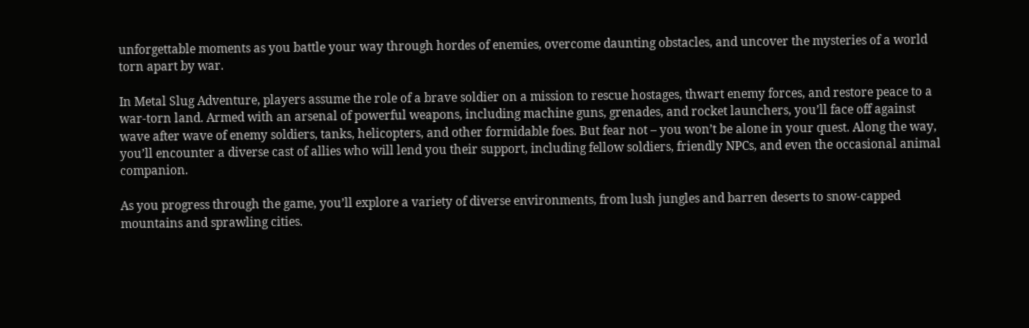unforgettable moments as you battle your way through hordes of enemies, overcome daunting obstacles, and uncover the mysteries of a world torn apart by war.

In Metal Slug Adventure, players assume the role of a brave soldier on a mission to rescue hostages, thwart enemy forces, and restore peace to a war-torn land. Armed with an arsenal of powerful weapons, including machine guns, grenades, and rocket launchers, you’ll face off against wave after wave of enemy soldiers, tanks, helicopters, and other formidable foes. But fear not – you won’t be alone in your quest. Along the way, you’ll encounter a diverse cast of allies who will lend you their support, including fellow soldiers, friendly NPCs, and even the occasional animal companion.

As you progress through the game, you’ll explore a variety of diverse environments, from lush jungles and barren deserts to snow-capped mountains and sprawling cities.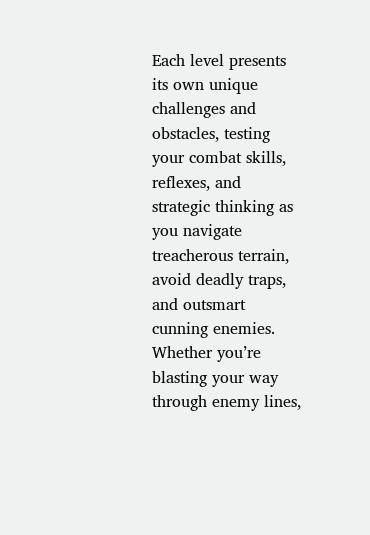Each level presents its own unique challenges and obstacles, testing your combat skills, reflexes, and strategic thinking as you navigate treacherous terrain, avoid deadly traps, and outsmart cunning enemies. Whether you’re blasting your way through enemy lines,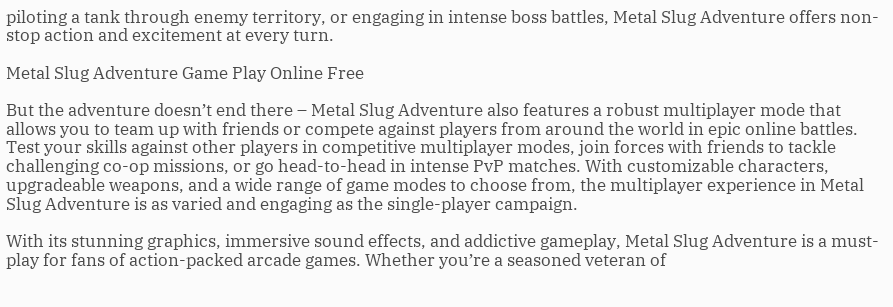piloting a tank through enemy territory, or engaging in intense boss battles, Metal Slug Adventure offers non-stop action and excitement at every turn.

Metal Slug Adventure Game Play Online Free

But the adventure doesn’t end there – Metal Slug Adventure also features a robust multiplayer mode that allows you to team up with friends or compete against players from around the world in epic online battles. Test your skills against other players in competitive multiplayer modes, join forces with friends to tackle challenging co-op missions, or go head-to-head in intense PvP matches. With customizable characters, upgradeable weapons, and a wide range of game modes to choose from, the multiplayer experience in Metal Slug Adventure is as varied and engaging as the single-player campaign.

With its stunning graphics, immersive sound effects, and addictive gameplay, Metal Slug Adventure is a must-play for fans of action-packed arcade games. Whether you’re a seasoned veteran of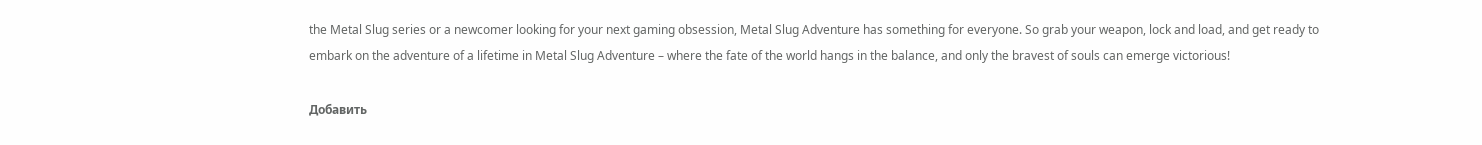the Metal Slug series or a newcomer looking for your next gaming obsession, Metal Slug Adventure has something for everyone. So grab your weapon, lock and load, and get ready to embark on the adventure of a lifetime in Metal Slug Adventure – where the fate of the world hangs in the balance, and only the bravest of souls can emerge victorious!

Добавить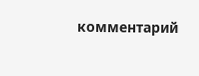комментарий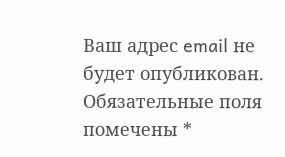Ваш адрес email не будет опубликован. Обязательные поля помечены *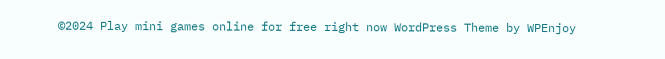©2024 Play mini games online for free right now WordPress Theme by WPEnjoy